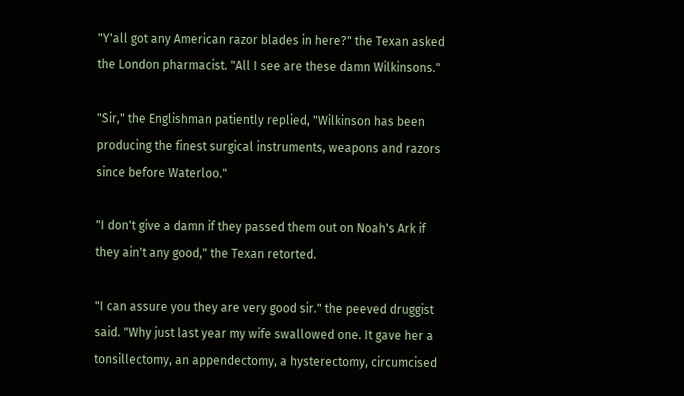"Y'all got any American razor blades in here?" the Texan asked
the London pharmacist. "All I see are these damn Wilkinsons."

"Sir," the Englishman patiently replied, "Wilkinson has been
producing the finest surgical instruments, weapons and razors
since before Waterloo."

"I don't give a damn if they passed them out on Noah's Ark if
they ain't any good," the Texan retorted.

"I can assure you they are very good sir." the peeved druggist
said. "Why just last year my wife swallowed one. It gave her a
tonsillectomy, an appendectomy, a hysterectomy, circumcised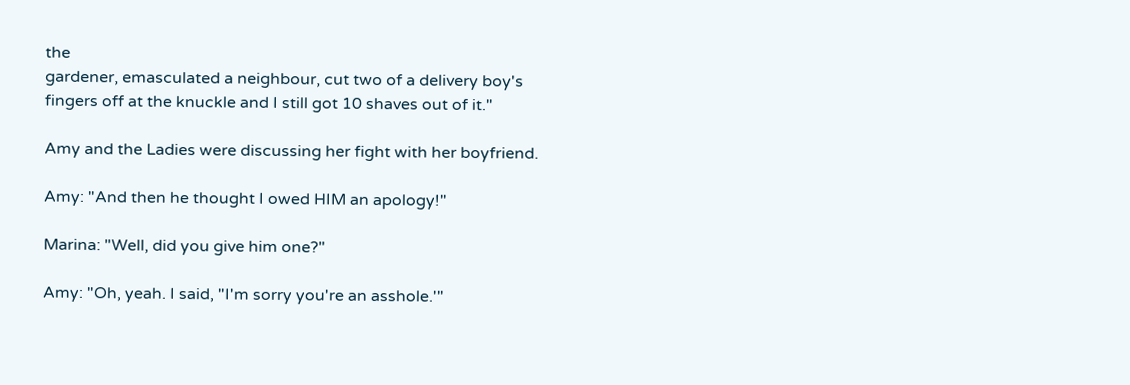the
gardener, emasculated a neighbour, cut two of a delivery boy's
fingers off at the knuckle and I still got 10 shaves out of it."

Amy and the Ladies were discussing her fight with her boyfriend.

Amy: "And then he thought I owed HIM an apology!"

Marina: "Well, did you give him one?"

Amy: "Oh, yeah. I said, "I'm sorry you're an asshole.'"